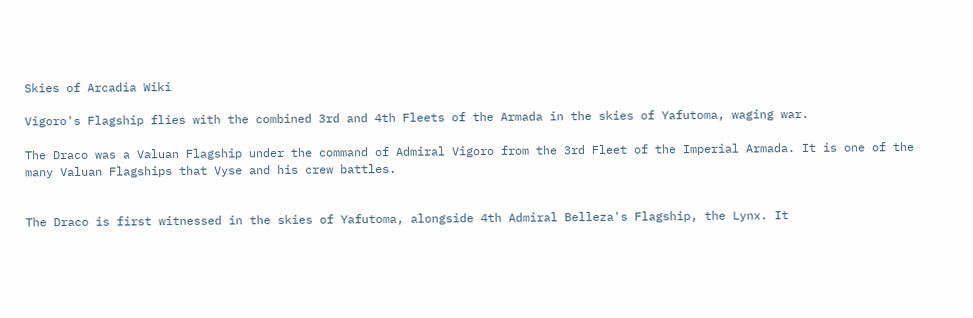Skies of Arcadia Wiki

Vigoro's Flagship flies with the combined 3rd and 4th Fleets of the Armada in the skies of Yafutoma, waging war.

The Draco was a Valuan Flagship under the command of Admiral Vigoro from the 3rd Fleet of the Imperial Armada. It is one of the many Valuan Flagships that Vyse and his crew battles.


The Draco is first witnessed in the skies of Yafutoma, alongside 4th Admiral Belleza's Flagship, the Lynx. It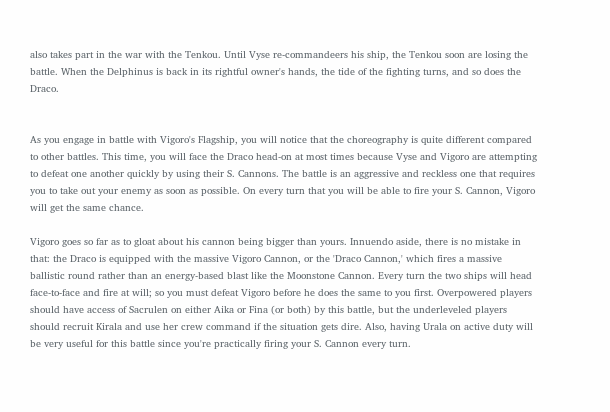also takes part in the war with the Tenkou. Until Vyse re-commandeers his ship, the Tenkou soon are losing the battle. When the Delphinus is back in its rightful owner's hands, the tide of the fighting turns, and so does the Draco.


As you engage in battle with Vigoro's Flagship, you will notice that the choreography is quite different compared to other battles. This time, you will face the Draco head-on at most times because Vyse and Vigoro are attempting to defeat one another quickly by using their S. Cannons. The battle is an aggressive and reckless one that requires you to take out your enemy as soon as possible. On every turn that you will be able to fire your S. Cannon, Vigoro will get the same chance.

Vigoro goes so far as to gloat about his cannon being bigger than yours. Innuendo aside, there is no mistake in that: the Draco is equipped with the massive Vigoro Cannon, or the 'Draco Cannon,' which fires a massive ballistic round rather than an energy-based blast like the Moonstone Cannon. Every turn the two ships will head face-to-face and fire at will; so you must defeat Vigoro before he does the same to you first. Overpowered players should have access of Sacrulen on either Aika or Fina (or both) by this battle, but the underleveled players should recruit Kirala and use her crew command if the situation gets dire. Also, having Urala on active duty will be very useful for this battle since you're practically firing your S. Cannon every turn.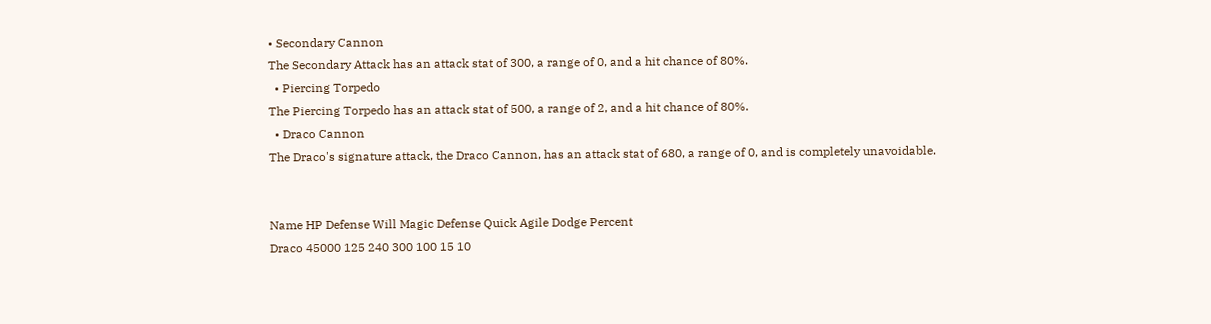• Secondary Cannon
The Secondary Attack has an attack stat of 300, a range of 0, and a hit chance of 80%.
  • Piercing Torpedo
The Piercing Torpedo has an attack stat of 500, a range of 2, and a hit chance of 80%.
  • Draco Cannon
The Draco's signature attack, the Draco Cannon, has an attack stat of 680, a range of 0, and is completely unavoidable.


Name HP Defense Will Magic Defense Quick Agile Dodge Percent
Draco 45000 125 240 300 100 15 10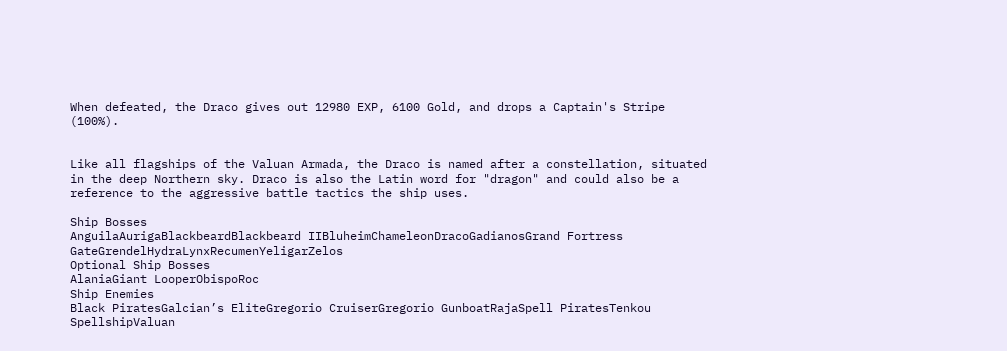When defeated, the Draco gives out 12980 EXP, 6100 Gold, and drops a Captain's Stripe (100%).


Like all flagships of the Valuan Armada, the Draco is named after a constellation, situated in the deep Northern sky. Draco is also the Latin word for "dragon" and could also be a reference to the aggressive battle tactics the ship uses.

Ship Bosses
AnguilaAurigaBlackbeardBlackbeard IIBluheimChameleonDracoGadianosGrand Fortress GateGrendelHydraLynxRecumenYeligarZelos
Optional Ship Bosses
AlaniaGiant LooperObispoRoc
Ship Enemies
Black PiratesGalcian’s EliteGregorio CruiserGregorio GunboatRajaSpell PiratesTenkou SpellshipValuan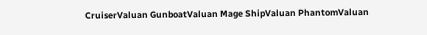CruiserValuan GunboatValuan Mage ShipValuan PhantomValuan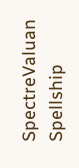SpectreValuan Spellship